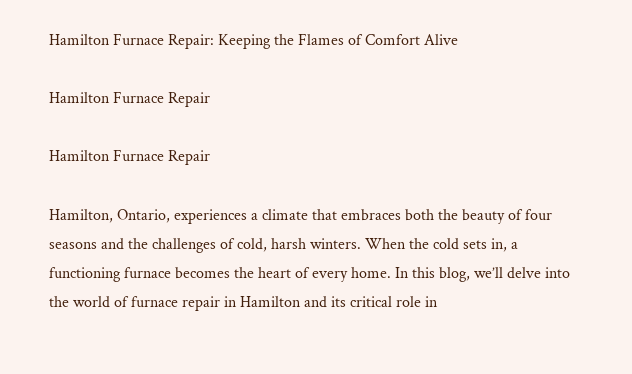Hamilton Furnace Repair: Keeping the Flames of Comfort Alive

Hamilton Furnace Repair

Hamilton Furnace Repair

Hamilton, Ontario, experiences a climate that embraces both the beauty of four seasons and the challenges of cold, harsh winters. When the cold sets in, a functioning furnace becomes the heart of every home. In this blog, we’ll delve into the world of furnace repair in Hamilton and its critical role in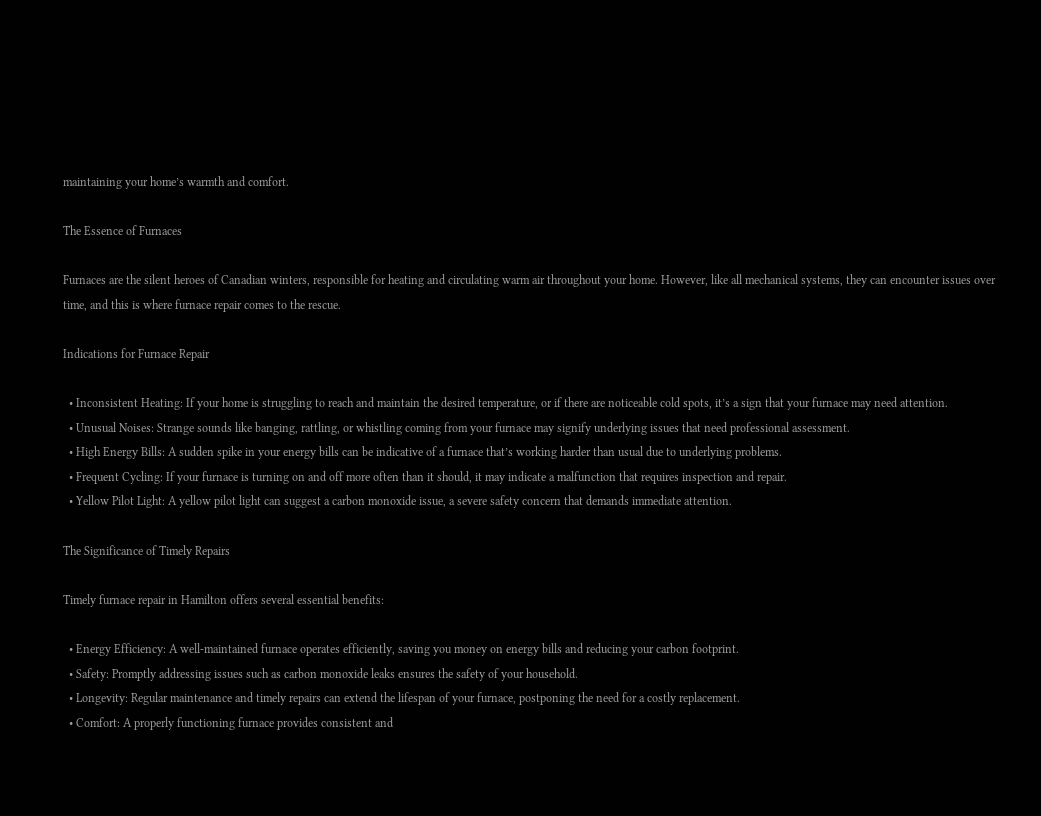maintaining your home’s warmth and comfort.

The Essence of Furnaces

Furnaces are the silent heroes of Canadian winters, responsible for heating and circulating warm air throughout your home. However, like all mechanical systems, they can encounter issues over time, and this is where furnace repair comes to the rescue.

Indications for Furnace Repair

  • Inconsistent Heating: If your home is struggling to reach and maintain the desired temperature, or if there are noticeable cold spots, it’s a sign that your furnace may need attention.
  • Unusual Noises: Strange sounds like banging, rattling, or whistling coming from your furnace may signify underlying issues that need professional assessment.
  • High Energy Bills: A sudden spike in your energy bills can be indicative of a furnace that’s working harder than usual due to underlying problems.
  • Frequent Cycling: If your furnace is turning on and off more often than it should, it may indicate a malfunction that requires inspection and repair.
  • Yellow Pilot Light: A yellow pilot light can suggest a carbon monoxide issue, a severe safety concern that demands immediate attention.

The Significance of Timely Repairs

Timely furnace repair in Hamilton offers several essential benefits:

  • Energy Efficiency: A well-maintained furnace operates efficiently, saving you money on energy bills and reducing your carbon footprint.
  • Safety: Promptly addressing issues such as carbon monoxide leaks ensures the safety of your household.
  • Longevity: Regular maintenance and timely repairs can extend the lifespan of your furnace, postponing the need for a costly replacement.
  • Comfort: A properly functioning furnace provides consistent and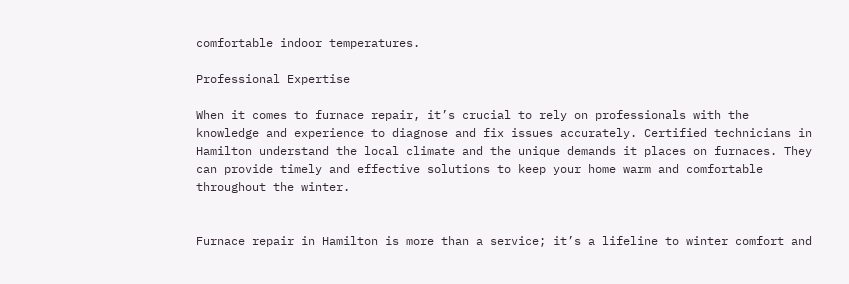comfortable indoor temperatures.

Professional Expertise

When it comes to furnace repair, it’s crucial to rely on professionals with the knowledge and experience to diagnose and fix issues accurately. Certified technicians in Hamilton understand the local climate and the unique demands it places on furnaces. They can provide timely and effective solutions to keep your home warm and comfortable throughout the winter.


Furnace repair in Hamilton is more than a service; it’s a lifeline to winter comfort and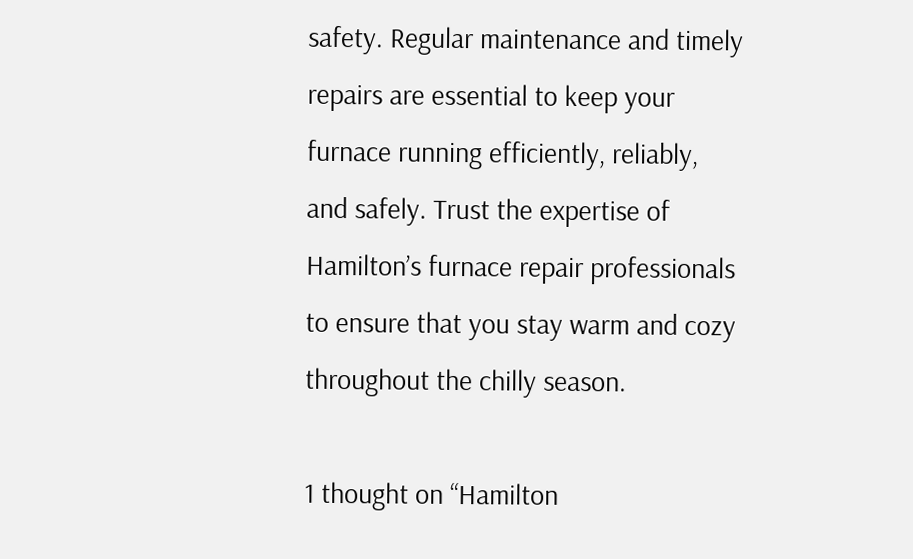safety. Regular maintenance and timely repairs are essential to keep your furnace running efficiently, reliably, and safely. Trust the expertise of Hamilton’s furnace repair professionals to ensure that you stay warm and cozy throughout the chilly season.

1 thought on “Hamilton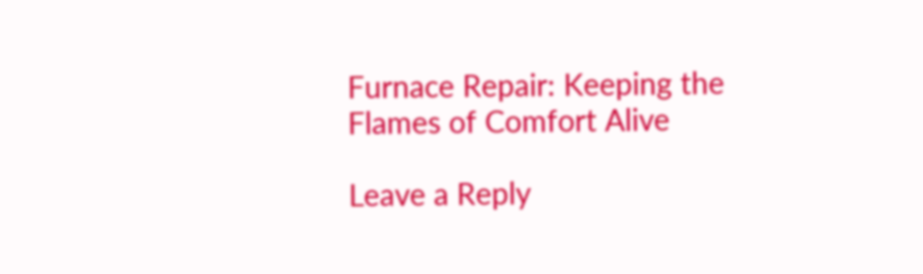Furnace Repair: Keeping the Flames of Comfort Alive

Leave a Reply